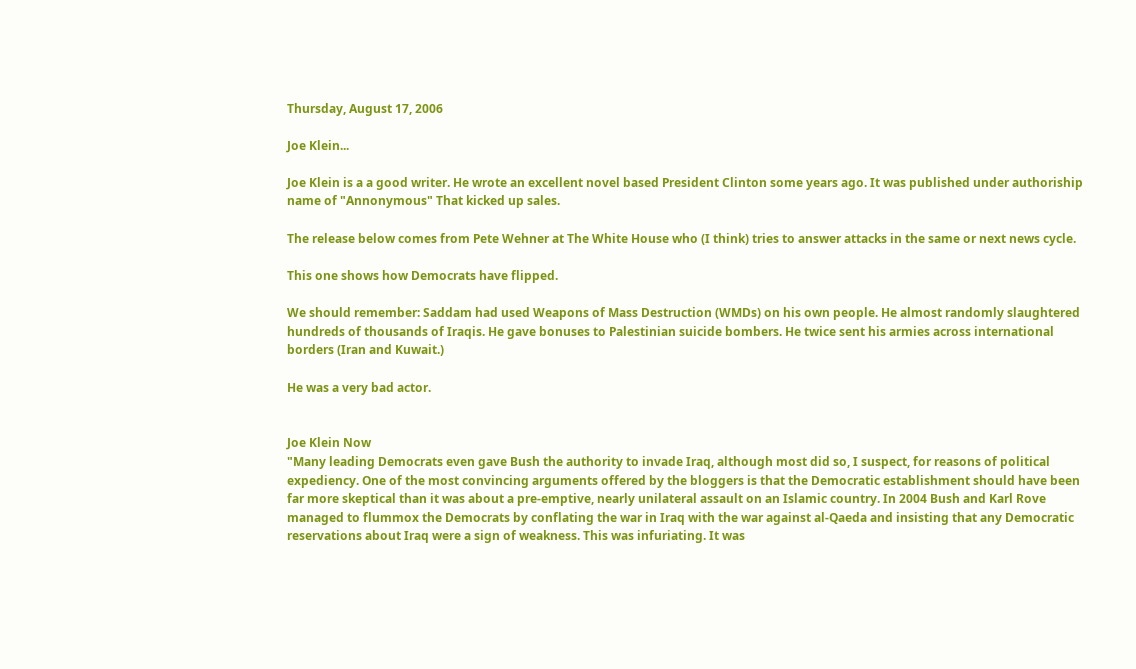Thursday, August 17, 2006

Joe Klein...

Joe Klein is a a good writer. He wrote an excellent novel based President Clinton some years ago. It was published under authoriship name of "Annonymous" That kicked up sales.

The release below comes from Pete Wehner at The White House who (I think) tries to answer attacks in the same or next news cycle.

This one shows how Democrats have flipped.

We should remember: Saddam had used Weapons of Mass Destruction (WMDs) on his own people. He almost randomly slaughtered hundreds of thousands of Iraqis. He gave bonuses to Palestinian suicide bombers. He twice sent his armies across international borders (Iran and Kuwait.)

He was a very bad actor.


Joe Klein Now
"Many leading Democrats even gave Bush the authority to invade Iraq, although most did so, I suspect, for reasons of political expediency. One of the most convincing arguments offered by the bloggers is that the Democratic establishment should have been far more skeptical than it was about a pre-emptive, nearly unilateral assault on an Islamic country. In 2004 Bush and Karl Rove managed to flummox the Democrats by conflating the war in Iraq with the war against al-Qaeda and insisting that any Democratic reservations about Iraq were a sign of weakness. This was infuriating. It was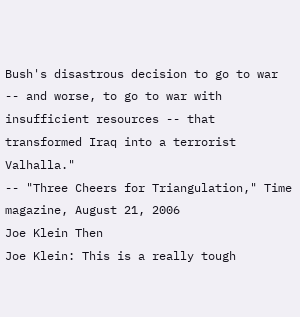Bush's disastrous decision to go to war -- and worse, to go to war with insufficient resources -- that transformed Iraq into a terrorist Valhalla."
-- "Three Cheers for Triangulation," Time magazine, August 21, 2006
Joe Klein Then
Joe Klein: This is a really tough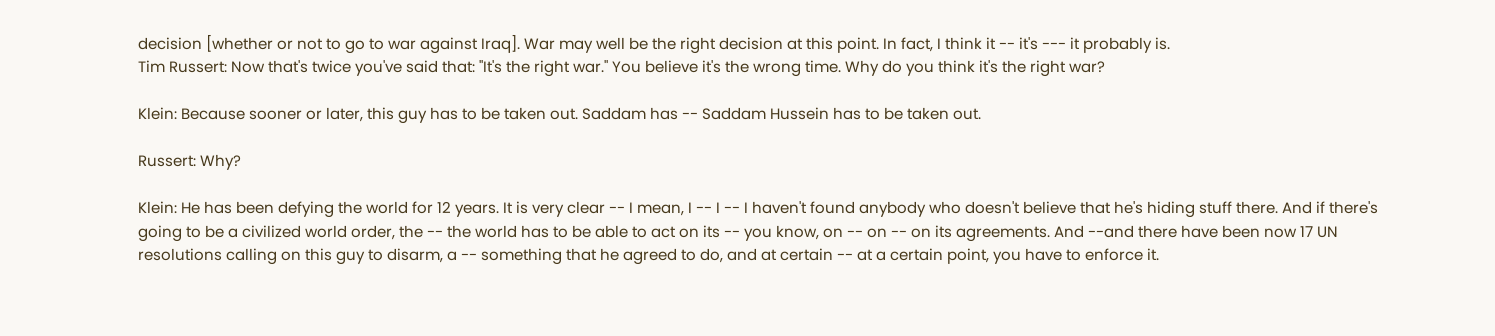decision [whether or not to go to war against Iraq]. War may well be the right decision at this point. In fact, I think it -- it's --- it probably is.
Tim Russert: Now that's twice you've said that: "It's the right war." You believe it's the wrong time. Why do you think it's the right war?

Klein: Because sooner or later, this guy has to be taken out. Saddam has -- Saddam Hussein has to be taken out.

Russert: Why?

Klein: He has been defying the world for 12 years. It is very clear -- I mean, I -- I -- I haven't found anybody who doesn't believe that he's hiding stuff there. And if there's going to be a civilized world order, the -- the world has to be able to act on its -- you know, on -- on -- on its agreements. And --and there have been now 17 UN resolutions calling on this guy to disarm, a -- something that he agreed to do, and at certain -- at a certain point, you have to enforce it.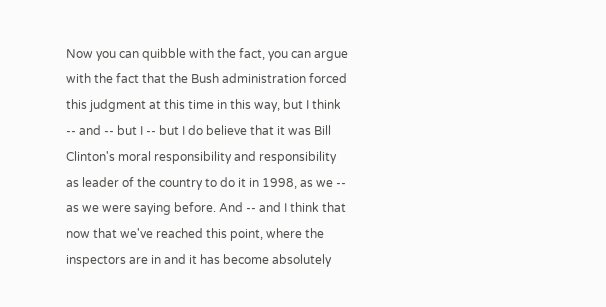Now you can quibble with the fact, you can argue with the fact that the Bush administration forced this judgment at this time in this way, but I think -- and -- but I -- but I do believe that it was Bill Clinton's moral responsibility and responsibility as leader of the country to do it in 1998, as we -- as we were saying before. And -- and I think that now that we've reached this point, where the inspectors are in and it has become absolutely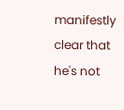manifestly clear that he's not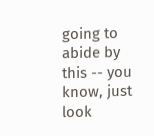going to abide by this -- you know, just look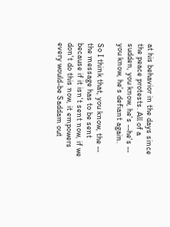at his behavior in the days since the peace protests. All of a sudden, you know, he's --he's -- you know, he's defiant again.

So I think that, you know, the -- the message has to be sent because if it isn't sent now, if we don't do this now, it empowers every would-be Saddam out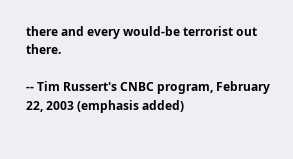there and every would-be terrorist out there.

-- Tim Russert's CNBC program, February 22, 2003 (emphasis added)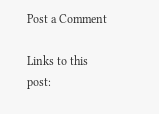Post a Comment

Links to this post: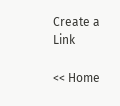Create a Link

<< Home